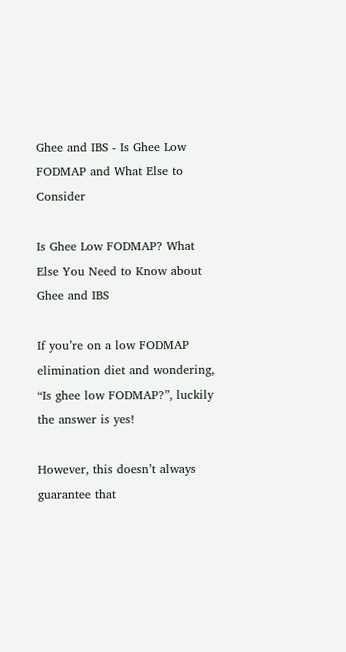Ghee and IBS - Is Ghee Low FODMAP and What Else to Consider

Is Ghee Low FODMAP? What Else You Need to Know about Ghee and IBS

If you’re on a low FODMAP elimination diet and wondering, “Is ghee low FODMAP?”, luckily the answer is yes!

However, this doesn’t always guarantee that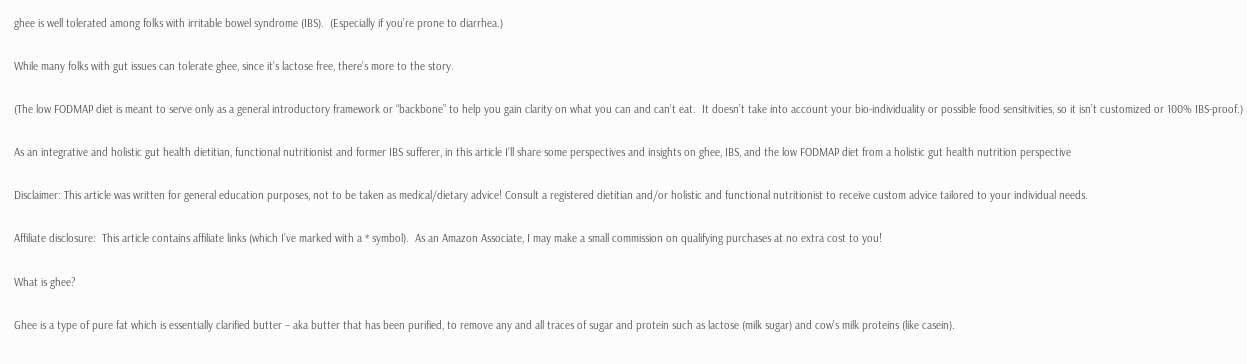ghee is well tolerated among folks with irritable bowel syndrome (IBS).  (Especially if you’re prone to diarrhea.)

While many folks with gut issues can tolerate ghee, since it’s lactose free, there’s more to the story.

(The low FODMAP diet is meant to serve only as a general introductory framework or “backbone” to help you gain clarity on what you can and can’t eat.  It doesn’t take into account your bio-individuality or possible food sensitivities, so it isn’t customized or 100% IBS-proof.)

As an integrative and holistic gut health dietitian, functional nutritionist and former IBS sufferer, in this article I’ll share some perspectives and insights on ghee, IBS, and the low FODMAP diet from a holistic gut health nutrition perspective

Disclaimer: This article was written for general education purposes, not to be taken as medical/dietary advice! Consult a registered dietitian and/or holistic and functional nutritionist to receive custom advice tailored to your individual needs.

Affiliate disclosure:  This article contains affiliate links (which I’ve marked with a * symbol).  As an Amazon Associate, I may make a small commission on qualifying purchases at no extra cost to you!

What is ghee?

Ghee is a type of pure fat which is essentially clarified butter – aka butter that has been purified, to remove any and all traces of sugar and protein such as lactose (milk sugar) and cow’s milk proteins (like casein).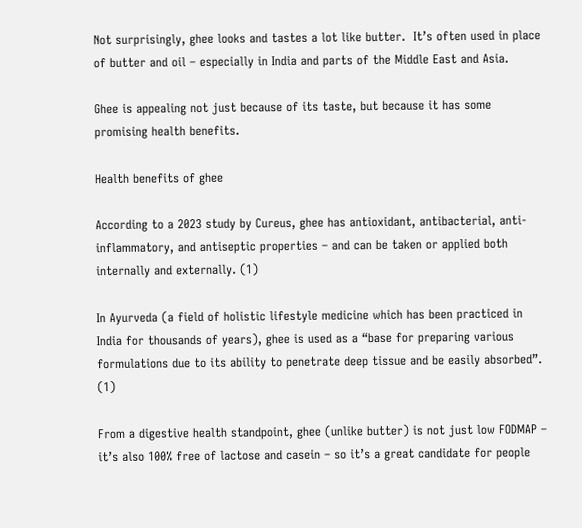Not surprisingly, ghee looks and tastes a lot like butter.  It’s often used in place of butter and oil – especially in India and parts of the Middle East and Asia.

Ghee is appealing not just because of its taste, but because it has some promising health benefits.

Health benefits of ghee

According to a 2023 study by Cureus, ghee has antioxidant, antibacterial, anti-inflammatory, and antiseptic properties – and can be taken or applied both internally and externally. (1)

In Ayurveda (a field of holistic lifestyle medicine which has been practiced in India for thousands of years), ghee is used as a “base for preparing various formulations due to its ability to penetrate deep tissue and be easily absorbed”. (1)

From a digestive health standpoint, ghee (unlike butter) is not just low FODMAP – it’s also 100% free of lactose and casein – so it’s a great candidate for people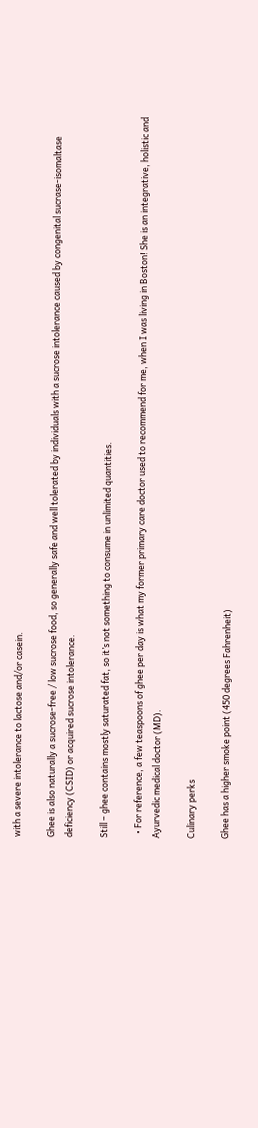with a severe intolerance to lactose and/or casein.

Ghee is also naturally a sucrose-free / low sucrose food, so generally safe and well tolerated by individuals with a sucrose intolerance caused by congenital sucrase-isomaltase deficiency (CSID) or acquired sucrose intolerance.

Still – ghee contains mostly saturated fat, so it’s not something to consume in unlimited quantities.

  • For reference, a few teaspoons of ghee per day is what my former primary care doctor used to recommend for me, when I was living in Boston! She is an integrative, holistic and Ayurvedic medical doctor (MD).

Culinary perks

Ghee has a higher smoke point (450 degrees Fahrenheit)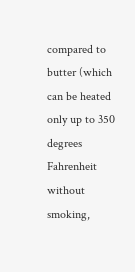compared to butter (which can be heated only up to 350 degrees Fahrenheit without smoking,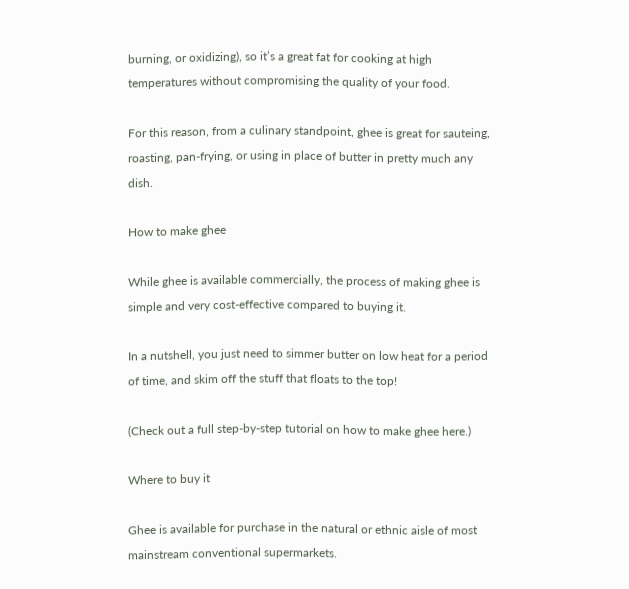burning, or oxidizing), so it’s a great fat for cooking at high temperatures without compromising the quality of your food.

For this reason, from a culinary standpoint, ghee is great for sauteing, roasting, pan-frying, or using in place of butter in pretty much any dish.

How to make ghee

While ghee is available commercially, the process of making ghee is simple and very cost-effective compared to buying it.

In a nutshell, you just need to simmer butter on low heat for a period of time, and skim off the stuff that floats to the top!

(Check out a full step-by-step tutorial on how to make ghee here.)

Where to buy it

Ghee is available for purchase in the natural or ethnic aisle of most mainstream conventional supermarkets.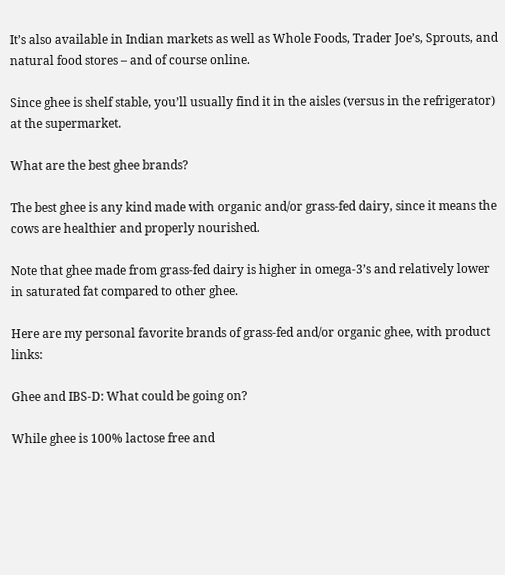It’s also available in Indian markets as well as Whole Foods, Trader Joe’s, Sprouts, and natural food stores – and of course online.

Since ghee is shelf stable, you’ll usually find it in the aisles (versus in the refrigerator) at the supermarket.

What are the best ghee brands?

The best ghee is any kind made with organic and/or grass-fed dairy, since it means the cows are healthier and properly nourished.

Note that ghee made from grass-fed dairy is higher in omega-3’s and relatively lower in saturated fat compared to other ghee.

Here are my personal favorite brands of grass-fed and/or organic ghee, with product links:

Ghee and IBS-D: What could be going on?

While ghee is 100% lactose free and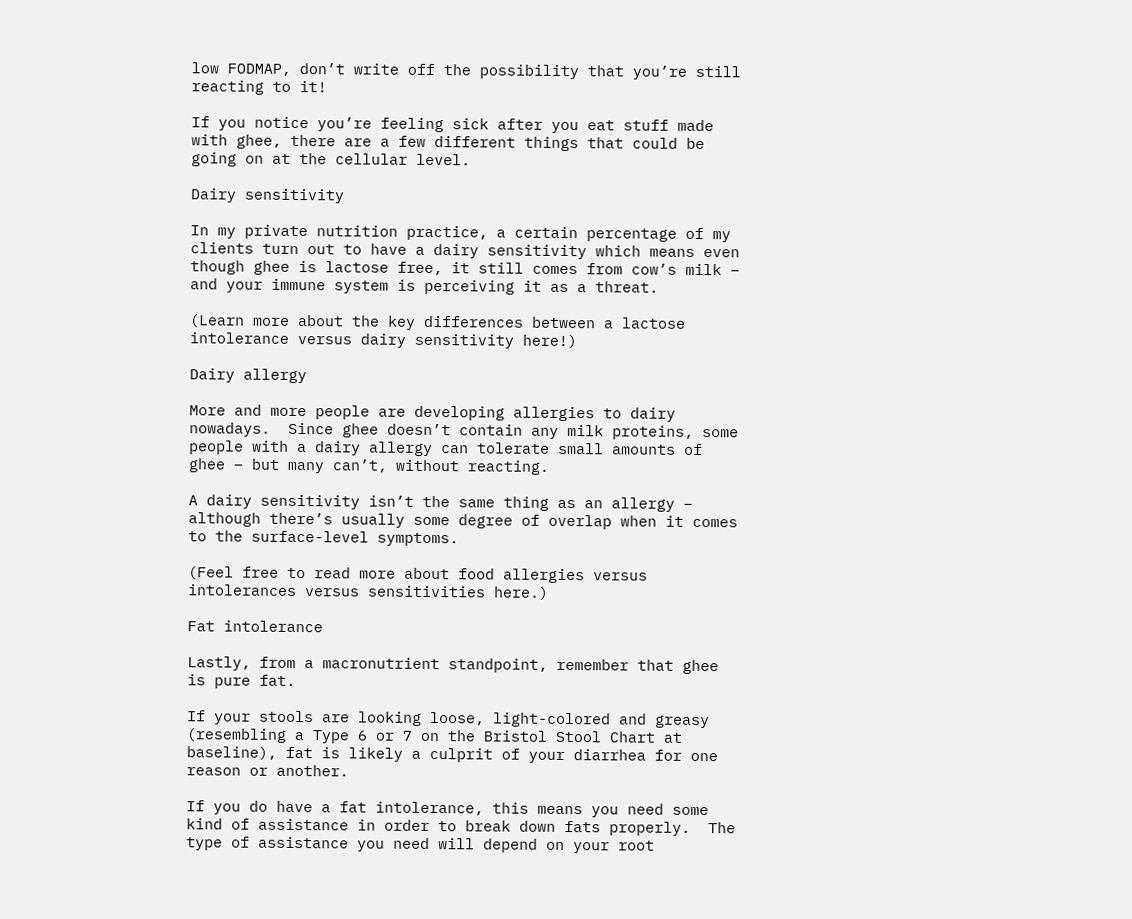low FODMAP, don’t write off the possibility that you’re still reacting to it!

If you notice you’re feeling sick after you eat stuff made with ghee, there are a few different things that could be going on at the cellular level.

Dairy sensitivity

In my private nutrition practice, a certain percentage of my clients turn out to have a dairy sensitivity which means even though ghee is lactose free, it still comes from cow’s milk – and your immune system is perceiving it as a threat.

(Learn more about the key differences between a lactose intolerance versus dairy sensitivity here!)

Dairy allergy

More and more people are developing allergies to dairy nowadays.  Since ghee doesn’t contain any milk proteins, some people with a dairy allergy can tolerate small amounts of ghee – but many can’t, without reacting.

A dairy sensitivity isn’t the same thing as an allergy – although there’s usually some degree of overlap when it comes to the surface-level symptoms.

(Feel free to read more about food allergies versus intolerances versus sensitivities here.)

Fat intolerance

Lastly, from a macronutrient standpoint, remember that ghee is pure fat.

If your stools are looking loose, light-colored and greasy (resembling a Type 6 or 7 on the Bristol Stool Chart at baseline), fat is likely a culprit of your diarrhea for one reason or another.

If you do have a fat intolerance, this means you need some kind of assistance in order to break down fats properly.  The type of assistance you need will depend on your root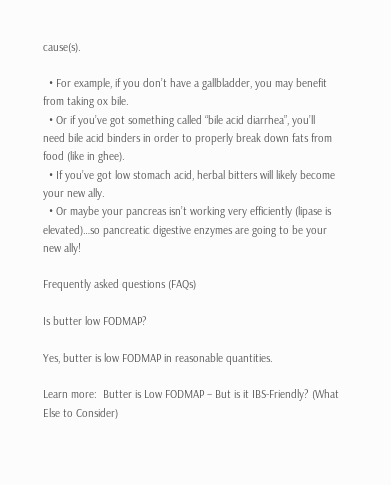cause(s).

  • For example, if you don’t have a gallbladder, you may benefit from taking ox bile.
  • Or if you’ve got something called “bile acid diarrhea”, you’ll need bile acid binders in order to properly break down fats from food (like in ghee).
  • If you’ve got low stomach acid, herbal bitters will likely become your new ally.
  • Or maybe your pancreas isn’t working very efficiently (lipase is elevated)…so pancreatic digestive enzymes are going to be your new ally!

Frequently asked questions (FAQs)

Is butter low FODMAP?

Yes, butter is low FODMAP in reasonable quantities.

Learn more:  Butter is Low FODMAP – But is it IBS-Friendly? (What Else to Consider)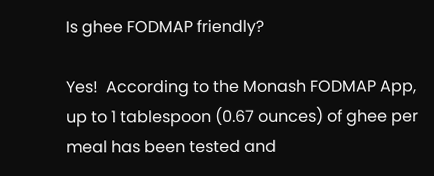Is ghee FODMAP friendly?

Yes!  According to the Monash FODMAP App, up to 1 tablespoon (0.67 ounces) of ghee per meal has been tested and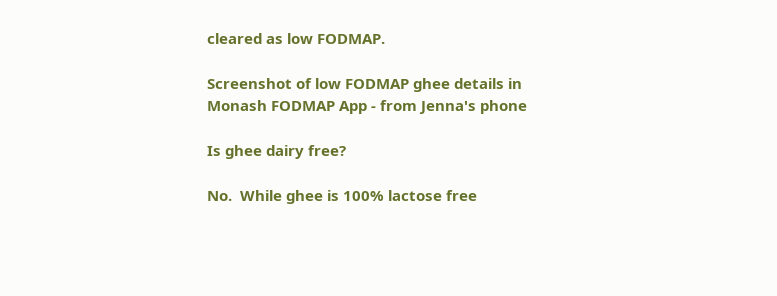cleared as low FODMAP.

Screenshot of low FODMAP ghee details in Monash FODMAP App - from Jenna's phone

Is ghee dairy free?

No.  While ghee is 100% lactose free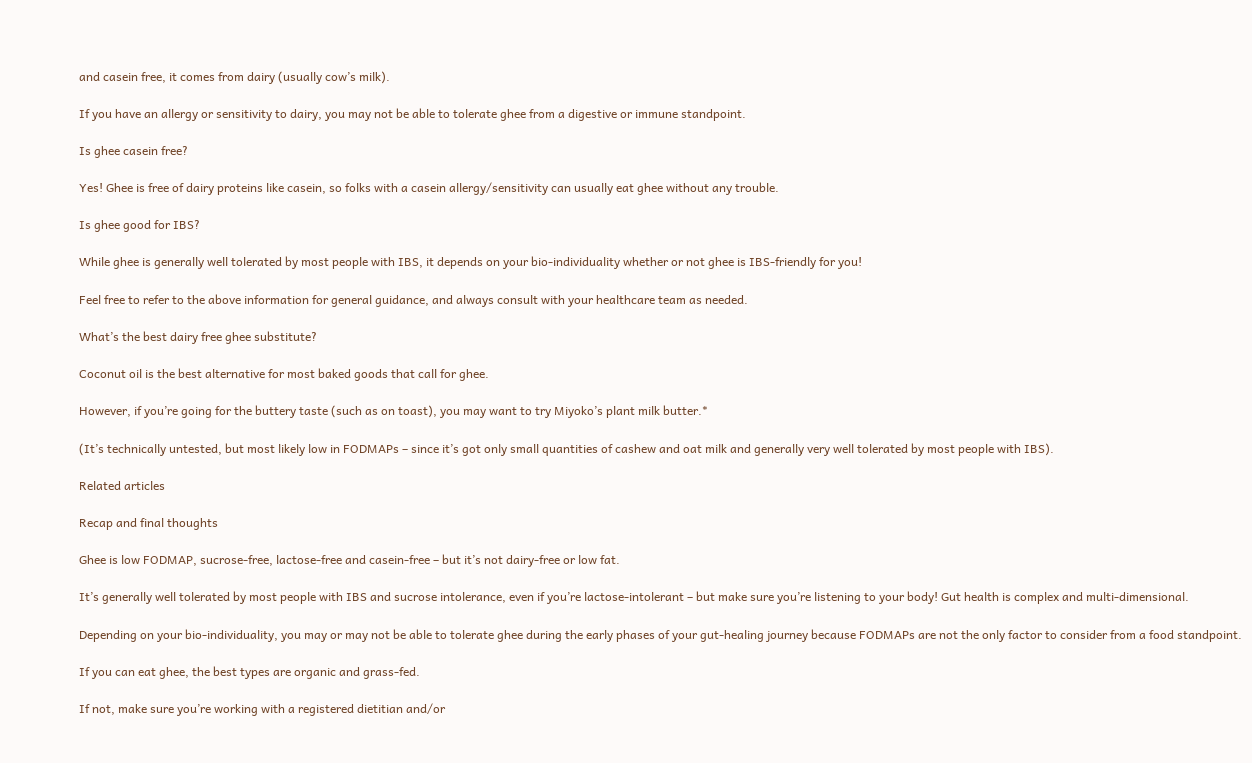and casein free, it comes from dairy (usually cow’s milk).

If you have an allergy or sensitivity to dairy, you may not be able to tolerate ghee from a digestive or immune standpoint.

Is ghee casein free?

Yes! Ghee is free of dairy proteins like casein, so folks with a casein allergy/sensitivity can usually eat ghee without any trouble.

Is ghee good for IBS?

While ghee is generally well tolerated by most people with IBS, it depends on your bio-individuality whether or not ghee is IBS-friendly for you!

Feel free to refer to the above information for general guidance, and always consult with your healthcare team as needed.

What’s the best dairy free ghee substitute?

Coconut oil is the best alternative for most baked goods that call for ghee.

However, if you’re going for the buttery taste (such as on toast), you may want to try Miyoko’s plant milk butter.*

(It’s technically untested, but most likely low in FODMAPs – since it’s got only small quantities of cashew and oat milk and generally very well tolerated by most people with IBS).

Related articles

Recap and final thoughts

Ghee is low FODMAP, sucrose-free, lactose-free and casein-free – but it’s not dairy-free or low fat.

It’s generally well tolerated by most people with IBS and sucrose intolerance, even if you’re lactose-intolerant – but make sure you’re listening to your body! Gut health is complex and multi-dimensional.

Depending on your bio-individuality, you may or may not be able to tolerate ghee during the early phases of your gut-healing journey because FODMAPs are not the only factor to consider from a food standpoint.

If you can eat ghee, the best types are organic and grass-fed.

If not, make sure you’re working with a registered dietitian and/or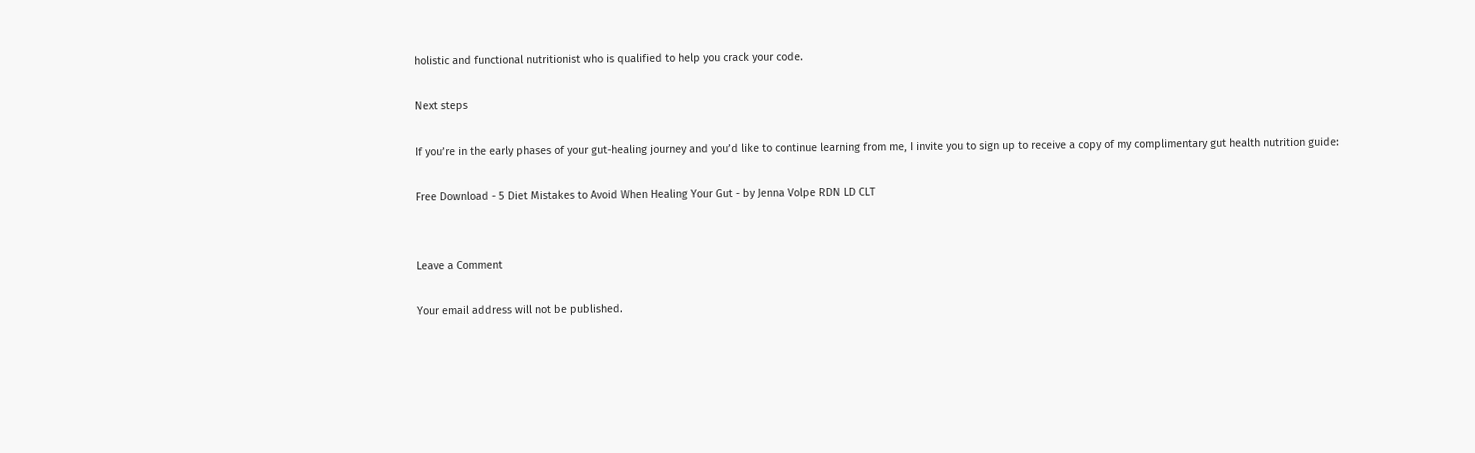holistic and functional nutritionist who is qualified to help you crack your code.

Next steps

If you’re in the early phases of your gut-healing journey and you’d like to continue learning from me, I invite you to sign up to receive a copy of my complimentary gut health nutrition guide:

Free Download - 5 Diet Mistakes to Avoid When Healing Your Gut - by Jenna Volpe RDN LD CLT


Leave a Comment

Your email address will not be published.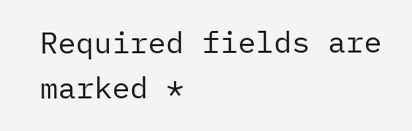Required fields are marked *